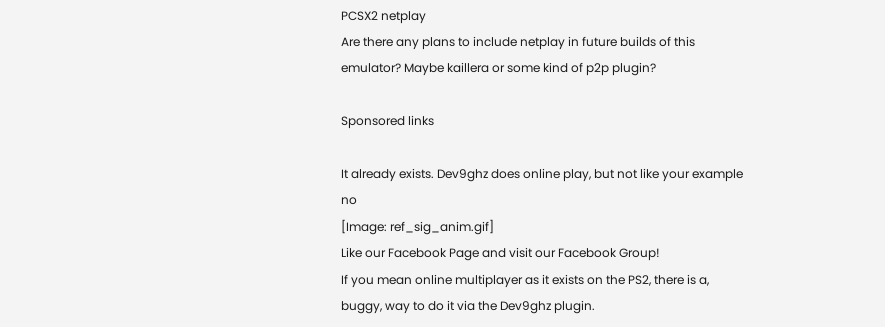PCSX2 netplay
Are there any plans to include netplay in future builds of this emulator? Maybe kaillera or some kind of p2p plugin?

Sponsored links

It already exists. Dev9ghz does online play, but not like your example no
[Image: ref_sig_anim.gif]
Like our Facebook Page and visit our Facebook Group!
If you mean online multiplayer as it exists on the PS2, there is a, buggy, way to do it via the Dev9ghz plugin.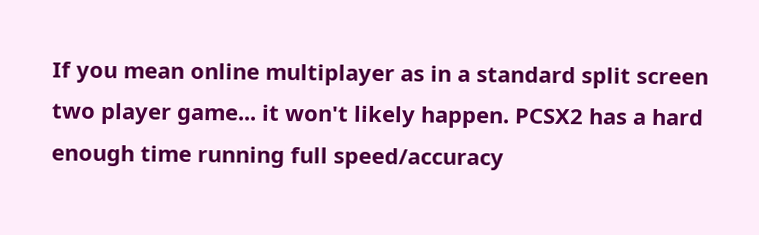If you mean online multiplayer as in a standard split screen two player game... it won't likely happen. PCSX2 has a hard enough time running full speed/accuracy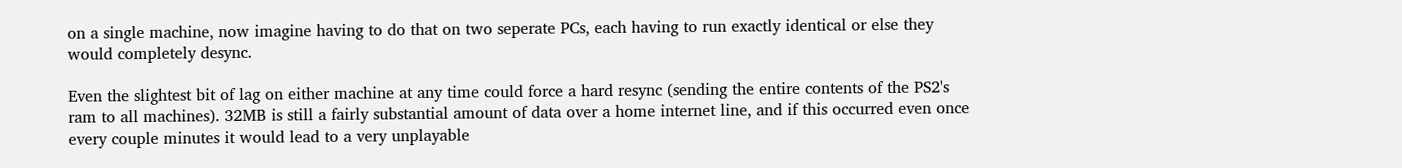on a single machine, now imagine having to do that on two seperate PCs, each having to run exactly identical or else they would completely desync.

Even the slightest bit of lag on either machine at any time could force a hard resync (sending the entire contents of the PS2's ram to all machines). 32MB is still a fairly substantial amount of data over a home internet line, and if this occurred even once every couple minutes it would lead to a very unplayable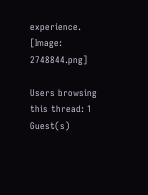experience.
[Image: 2748844.png]

Users browsing this thread: 1 Guest(s)